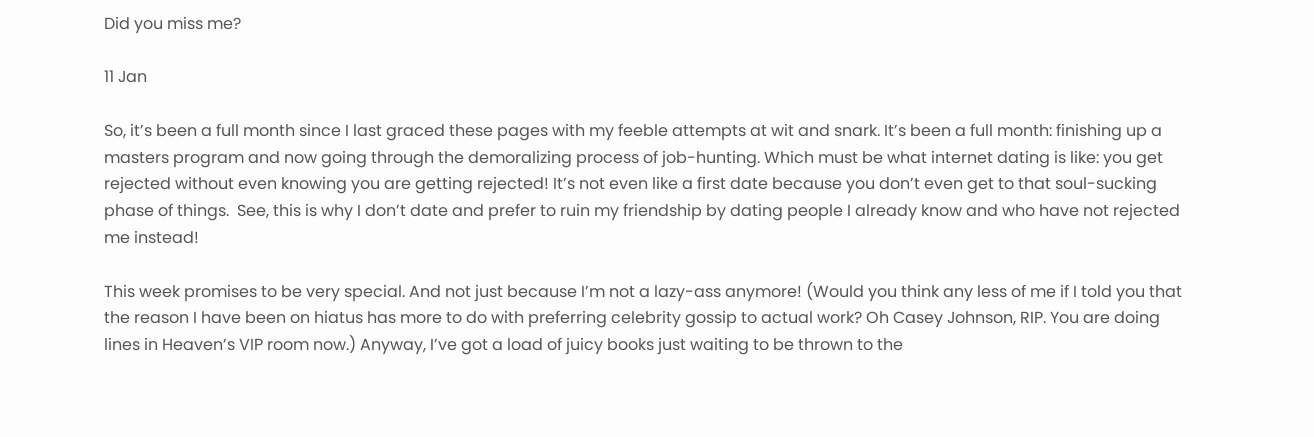Did you miss me?

11 Jan

So, it’s been a full month since I last graced these pages with my feeble attempts at wit and snark. It’s been a full month: finishing up a masters program and now going through the demoralizing process of job-hunting. Which must be what internet dating is like: you get rejected without even knowing you are getting rejected! It’s not even like a first date because you don’t even get to that soul-sucking phase of things.  See, this is why I don’t date and prefer to ruin my friendship by dating people I already know and who have not rejected me instead!

This week promises to be very special. And not just because I’m not a lazy-ass anymore! (Would you think any less of me if I told you that the reason I have been on hiatus has more to do with preferring celebrity gossip to actual work? Oh Casey Johnson, RIP. You are doing lines in Heaven’s VIP room now.) Anyway, I’ve got a load of juicy books just waiting to be thrown to the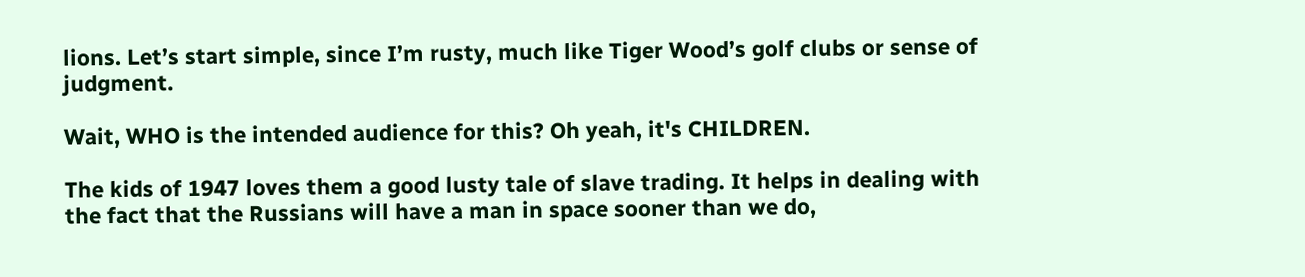lions. Let’s start simple, since I’m rusty, much like Tiger Wood’s golf clubs or sense of judgment.

Wait, WHO is the intended audience for this? Oh yeah, it's CHILDREN.

The kids of 1947 loves them a good lusty tale of slave trading. It helps in dealing with the fact that the Russians will have a man in space sooner than we do,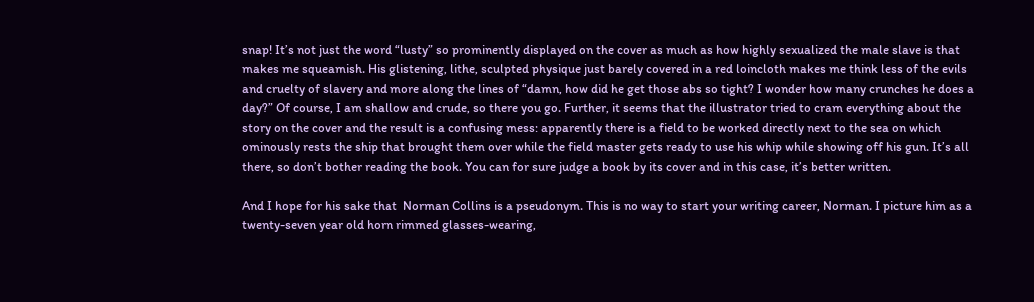snap! It’s not just the word “lusty” so prominently displayed on the cover as much as how highly sexualized the male slave is that makes me squeamish. His glistening, lithe, sculpted physique just barely covered in a red loincloth makes me think less of the evils and cruelty of slavery and more along the lines of “damn, how did he get those abs so tight? I wonder how many crunches he does a day?” Of course, I am shallow and crude, so there you go. Further, it seems that the illustrator tried to cram everything about the story on the cover and the result is a confusing mess: apparently there is a field to be worked directly next to the sea on which ominously rests the ship that brought them over while the field master gets ready to use his whip while showing off his gun. It’s all there, so don’t bother reading the book. You can for sure judge a book by its cover and in this case, it’s better written.

And I hope for his sake that  Norman Collins is a pseudonym. This is no way to start your writing career, Norman. I picture him as a twenty-seven year old horn rimmed glasses-wearing,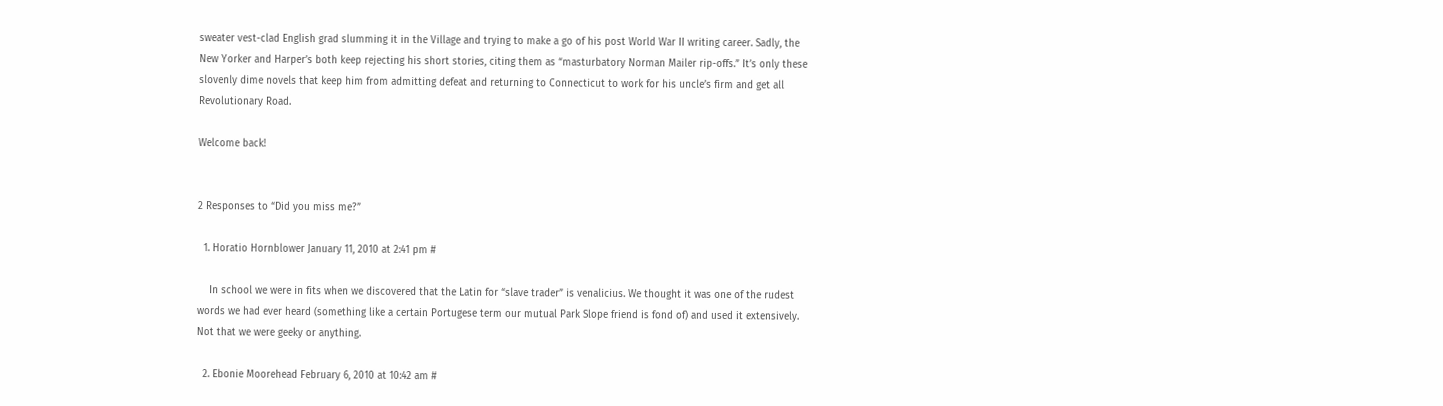sweater vest-clad English grad slumming it in the Village and trying to make a go of his post World War II writing career. Sadly, the New Yorker and Harper’s both keep rejecting his short stories, citing them as “masturbatory Norman Mailer rip-offs.” It’s only these slovenly dime novels that keep him from admitting defeat and returning to Connecticut to work for his uncle’s firm and get all Revolutionary Road.

Welcome back!


2 Responses to “Did you miss me?”

  1. Horatio Hornblower January 11, 2010 at 2:41 pm #

    In school we were in fits when we discovered that the Latin for “slave trader” is venalicius. We thought it was one of the rudest words we had ever heard (something like a certain Portugese term our mutual Park Slope friend is fond of) and used it extensively. Not that we were geeky or anything.

  2. Ebonie Moorehead February 6, 2010 at 10:42 am #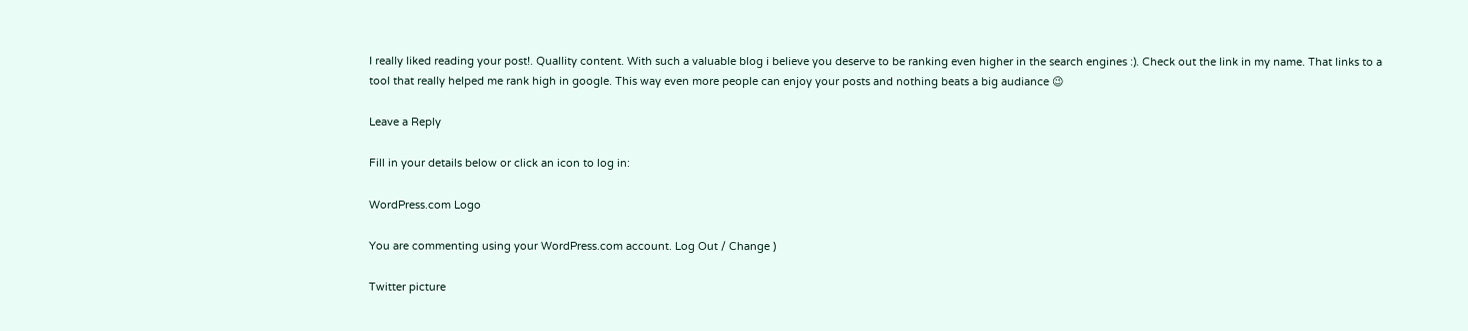I really liked reading your post!. Quallity content. With such a valuable blog i believe you deserve to be ranking even higher in the search engines :). Check out the link in my name. That links to a tool that really helped me rank high in google. This way even more people can enjoy your posts and nothing beats a big audiance 😉

Leave a Reply

Fill in your details below or click an icon to log in:

WordPress.com Logo

You are commenting using your WordPress.com account. Log Out / Change )

Twitter picture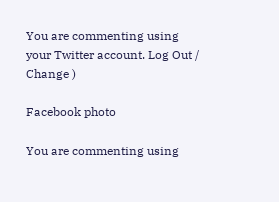You are commenting using your Twitter account. Log Out / Change )

Facebook photo

You are commenting using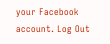your Facebook account. Log Out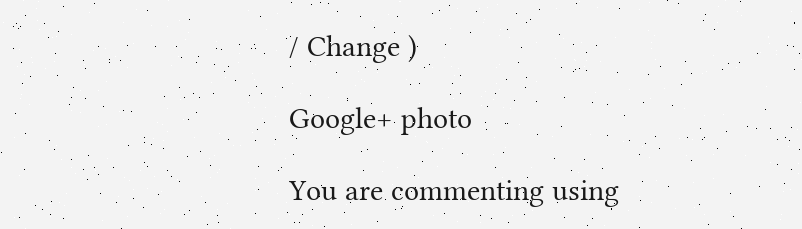/ Change )

Google+ photo

You are commenting using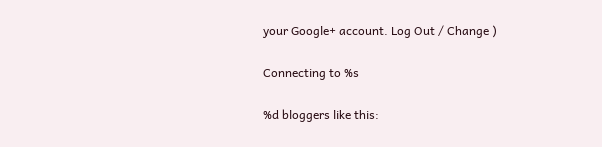your Google+ account. Log Out / Change )

Connecting to %s

%d bloggers like this: